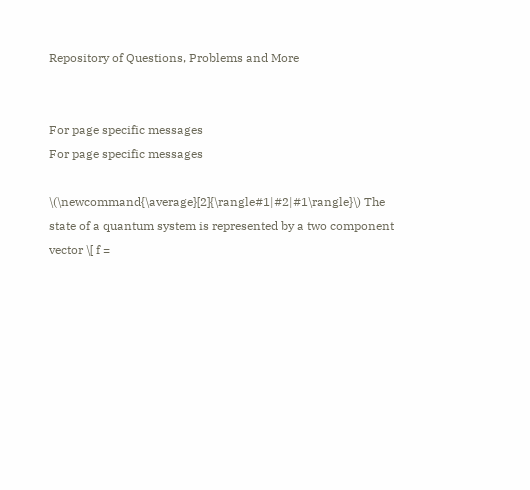Repository of Questions, Problems and More


For page specific messages
For page specific messages

\(\newcommand{\average}[2]{\rangle#1|#2|#1\rangle}\) The state of a quantum system is represented by a two component vector \[ f =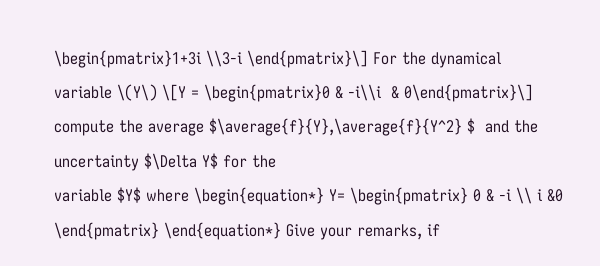\begin{pmatrix}1+3i \\3-i \end{pmatrix}\] For the dynamical variable \(Y\) \[Y = \begin{pmatrix}0 & -i\\i  & 0\end{pmatrix}\] compute the average $\average{f}{Y},\average{f}{Y^2} $  and the uncertainty $\Delta Y$ for the
variable $Y$ where \begin{equation*} Y= \begin{pmatrix} 0 & -i \\ i &0
\end{pmatrix} \end{equation*} Give your remarks, if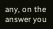any, on the answer you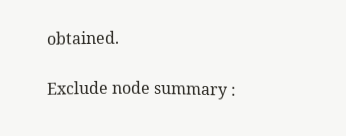obtained.

Exclude node summary :